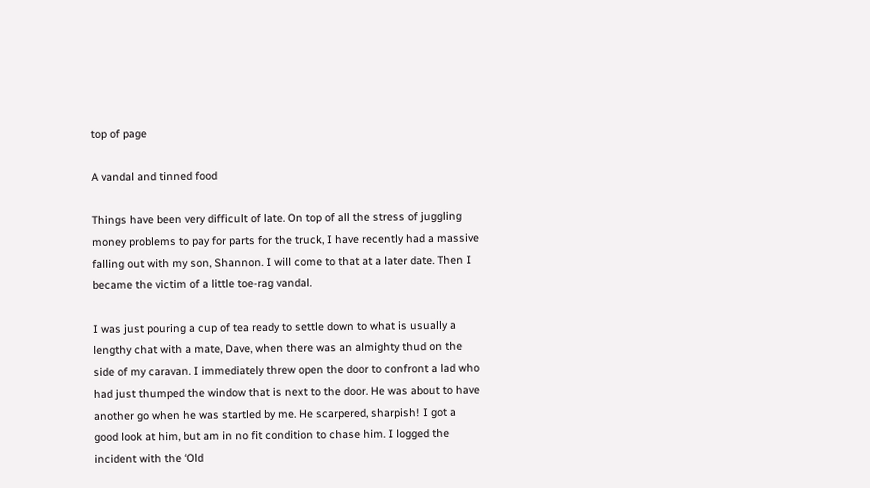top of page

A vandal and tinned food

Things have been very difficult of late. On top of all the stress of juggling money problems to pay for parts for the truck, I have recently had a massive falling out with my son, Shannon. I will come to that at a later date. Then I became the victim of a little toe-rag vandal.

I was just pouring a cup of tea ready to settle down to what is usually a lengthy chat with a mate, Dave, when there was an almighty thud on the side of my caravan. I immediately threw open the door to confront a lad who had just thumped the window that is next to the door. He was about to have another go when he was startled by me. He scarpered, sharpish! I got a good look at him, but am in no fit condition to chase him. I logged the incident with the ‘Old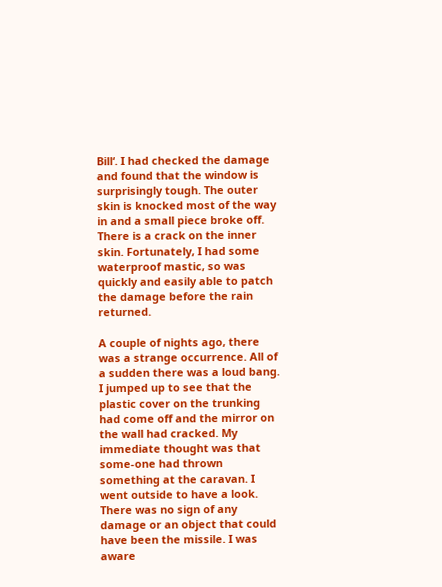Bill‘. I had checked the damage and found that the window is surprisingly tough. The outer skin is knocked most of the way in and a small piece broke off. There is a crack on the inner skin. Fortunately, I had some waterproof mastic, so was quickly and easily able to patch the damage before the rain returned.

A couple of nights ago, there was a strange occurrence. All of a sudden there was a loud bang. I jumped up to see that the plastic cover on the trunking had come off and the mirror on the wall had cracked. My immediate thought was that some-one had thrown something at the caravan. I went outside to have a look. There was no sign of any damage or an object that could have been the missile. I was aware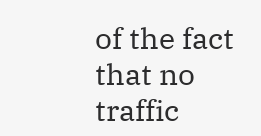of the fact that no traffic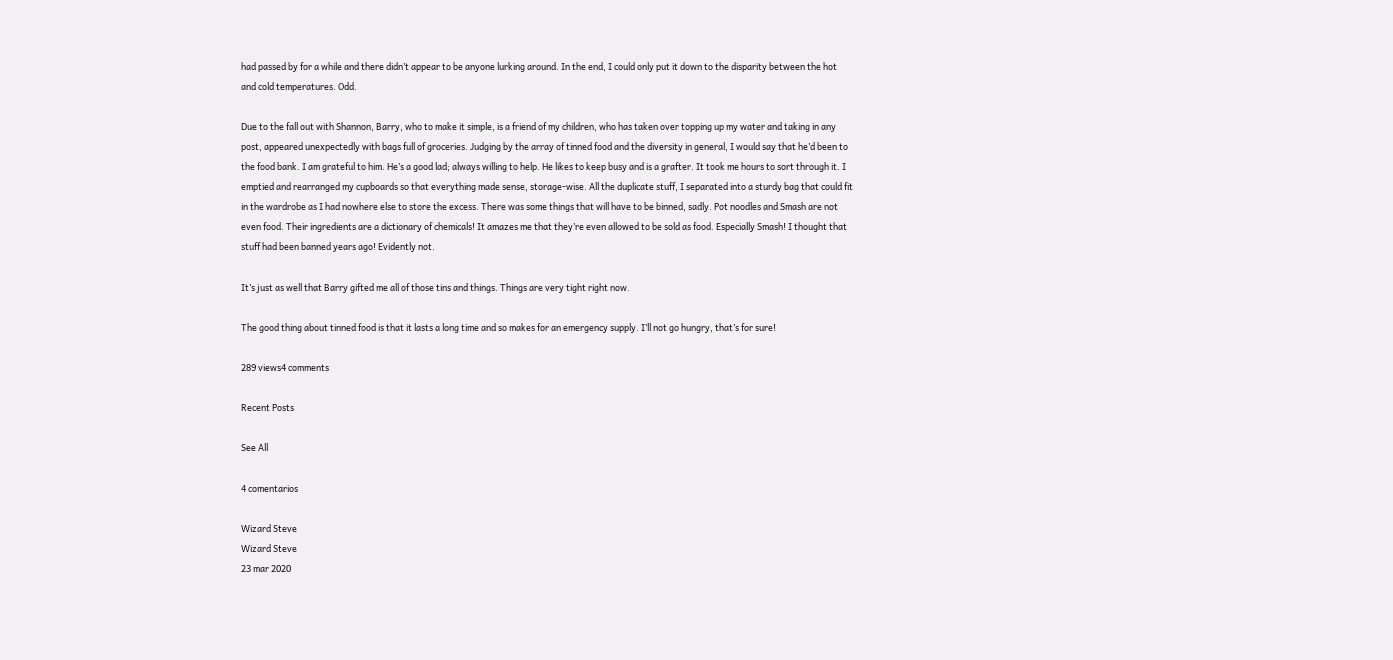had passed by for a while and there didn’t appear to be anyone lurking around. In the end, I could only put it down to the disparity between the hot and cold temperatures. Odd.

Due to the fall out with Shannon, Barry, who to make it simple, is a friend of my children, who has taken over topping up my water and taking in any post, appeared unexpectedly with bags full of groceries. Judging by the array of tinned food and the diversity in general, I would say that he’d been to the food bank. I am grateful to him. He’s a good lad; always willing to help. He likes to keep busy and is a grafter. It took me hours to sort through it. I emptied and rearranged my cupboards so that everything made sense, storage-wise. All the duplicate stuff, I separated into a sturdy bag that could fit in the wardrobe as I had nowhere else to store the excess. There was some things that will have to be binned, sadly. Pot noodles and Smash are not even food. Their ingredients are a dictionary of chemicals! It amazes me that they’re even allowed to be sold as food. Especially Smash! I thought that stuff had been banned years ago! Evidently not.

It’s just as well that Barry gifted me all of those tins and things. Things are very tight right now.

The good thing about tinned food is that it lasts a long time and so makes for an emergency supply. I’ll not go hungry, that’s for sure!

289 views4 comments

Recent Posts

See All

4 comentarios

Wizard Steve
Wizard Steve
23 mar 2020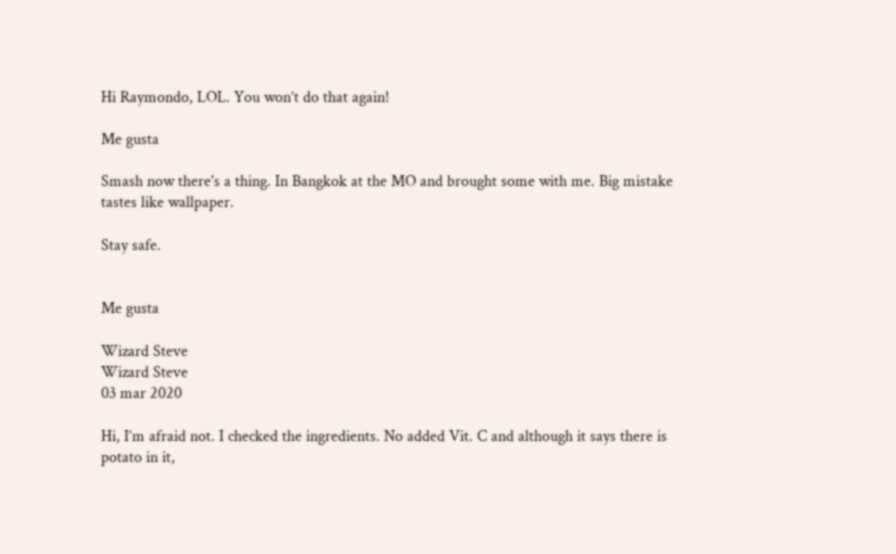Hi Raymondo, LOL. You won’t do that again!

Me gusta

Smash now there's a thing. In Bangkok at the MO and brought some with me. Big mistake tastes like wallpaper.

Stay safe.


Me gusta

Wizard Steve
Wizard Steve
03 mar 2020

Hi, I’m afraid not. I checked the ingredients. No added Vit. C and although it says there is potato in it,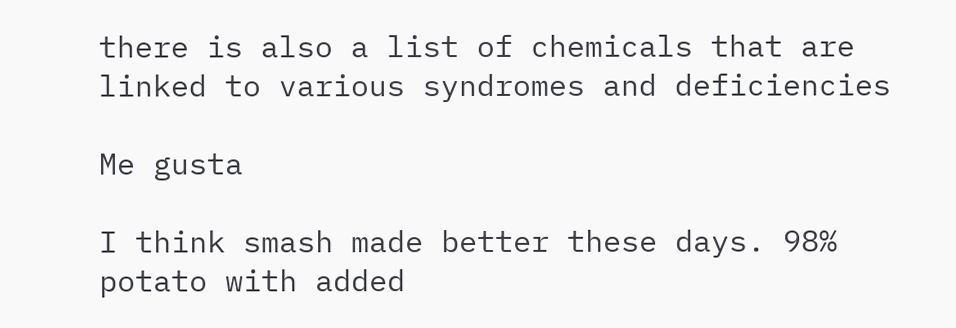there is also a list of chemicals that are linked to various syndromes and deficiencies

Me gusta

I think smash made better these days. 98% potato with added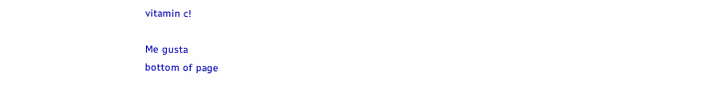vitamin c!

Me gusta
bottom of page